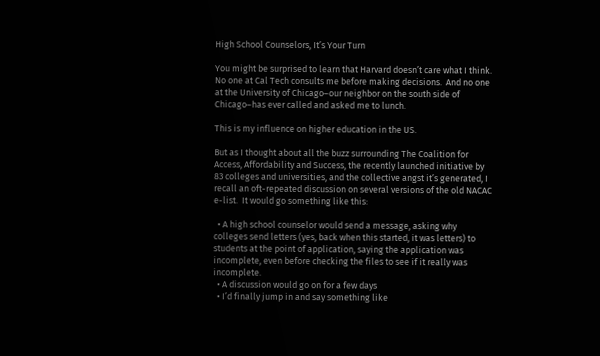High School Counselors, It’s Your Turn

You might be surprised to learn that Harvard doesn’t care what I think.  No one at Cal Tech consults me before making decisions.  And no one at the University of Chicago–our neighbor on the south side of Chicago–has ever called and asked me to lunch.

This is my influence on higher education in the US.

But as I thought about all the buzz surrounding The Coalition for Access, Affordability and Success, the recently launched initiative by 83 colleges and universities, and the collective angst it’s generated, I recall an oft-repeated discussion on several versions of the old NACAC e-list.  It would go something like this:

  • A high school counselor would send a message, asking why colleges send letters (yes, back when this started, it was letters) to students at the point of application, saying the application was incomplete, even before checking the files to see if it really was incomplete.
  • A discussion would go on for a few days
  • I’d finally jump in and say something like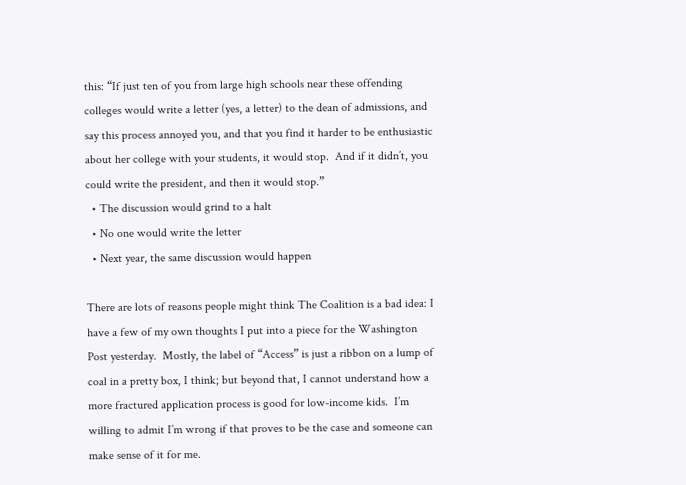this: “If just ten of you from large high schools near these offending colleges would write a letter (yes, a letter) to the dean of admissions, and say this process annoyed you, and that you find it harder to be enthusiastic about her college with your students, it would stop.  And if it didn’t, you could write the president, and then it would stop.”
  • The discussion would grind to a halt
  • No one would write the letter
  • Next year, the same discussion would happen

There are lots of reasons people might think The Coalition is a bad idea: I have a few of my own thoughts I put into a piece for the Washington Post yesterday.  Mostly, the label of “Access” is just a ribbon on a lump of coal in a pretty box, I think; but beyond that, I cannot understand how a more fractured application process is good for low-income kids.  I’m willing to admit I’m wrong if that proves to be the case and someone can make sense of it for me.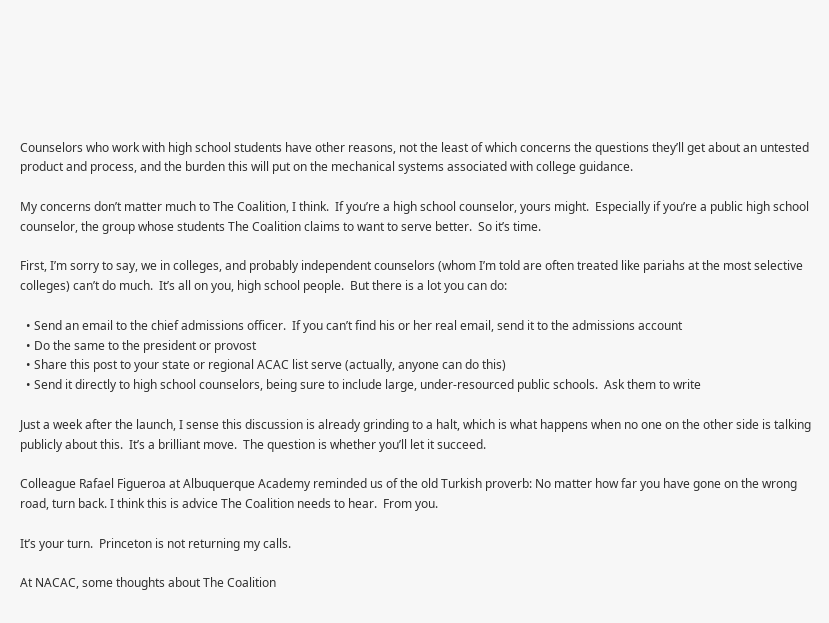Counselors who work with high school students have other reasons, not the least of which concerns the questions they’ll get about an untested product and process, and the burden this will put on the mechanical systems associated with college guidance.

My concerns don’t matter much to The Coalition, I think.  If you’re a high school counselor, yours might.  Especially if you’re a public high school counselor, the group whose students The Coalition claims to want to serve better.  So it’s time.

First, I’m sorry to say, we in colleges, and probably independent counselors (whom I’m told are often treated like pariahs at the most selective colleges) can’t do much.  It’s all on you, high school people.  But there is a lot you can do:

  • Send an email to the chief admissions officer.  If you can’t find his or her real email, send it to the admissions account
  • Do the same to the president or provost
  • Share this post to your state or regional ACAC list serve (actually, anyone can do this)
  • Send it directly to high school counselors, being sure to include large, under-resourced public schools.  Ask them to write

Just a week after the launch, I sense this discussion is already grinding to a halt, which is what happens when no one on the other side is talking publicly about this.  It’s a brilliant move.  The question is whether you’ll let it succeed.

Colleague Rafael Figueroa at Albuquerque Academy reminded us of the old Turkish proverb: No matter how far you have gone on the wrong road, turn back. I think this is advice The Coalition needs to hear.  From you.

It’s your turn.  Princeton is not returning my calls.

At NACAC, some thoughts about The Coalition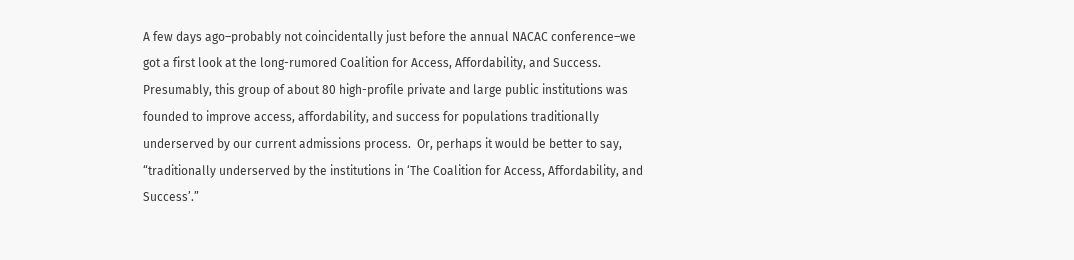A few days ago–probably not coincidentally just before the annual NACAC conference–we got a first look at the long-rumored Coalition for Access, Affordability, and Success.  Presumably, this group of about 80 high-profile private and large public institutions was founded to improve access, affordability, and success for populations traditionally underserved by our current admissions process.  Or, perhaps it would be better to say, “traditionally underserved by the institutions in ‘The Coalition for Access, Affordability, and Success’.”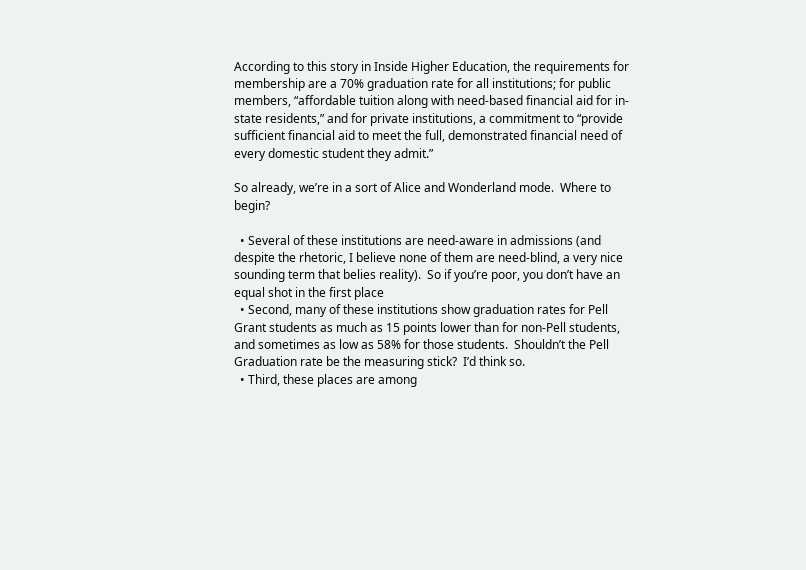According to this story in Inside Higher Education, the requirements for membership are a 70% graduation rate for all institutions; for public members, “affordable tuition along with need-based financial aid for in-state residents,” and for private institutions, a commitment to “provide sufficient financial aid to meet the full, demonstrated financial need of every domestic student they admit.”

So already, we’re in a sort of Alice and Wonderland mode.  Where to begin?

  • Several of these institutions are need-aware in admissions (and despite the rhetoric, I believe none of them are need-blind, a very nice sounding term that belies reality).  So if you’re poor, you don’t have an equal shot in the first place
  • Second, many of these institutions show graduation rates for Pell Grant students as much as 15 points lower than for non-Pell students, and sometimes as low as 58% for those students.  Shouldn’t the Pell Graduation rate be the measuring stick?  I’d think so.
  • Third, these places are among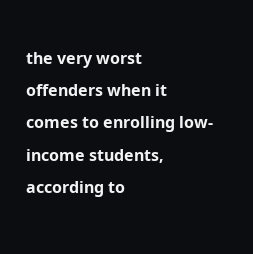the very worst offenders when it comes to enrolling low-income students, according to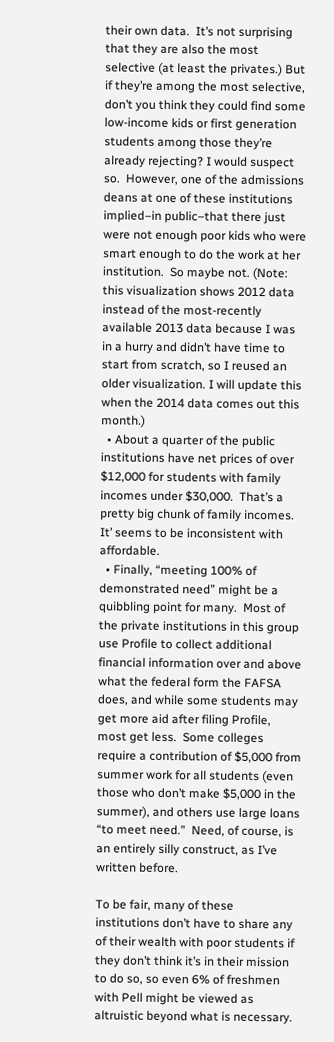their own data.  It’s not surprising that they are also the most selective (at least the privates.) But if they’re among the most selective, don’t you think they could find some low-income kids or first generation students among those they’re already rejecting? I would suspect so.  However, one of the admissions deans at one of these institutions implied–in public–that there just were not enough poor kids who were smart enough to do the work at her institution.  So maybe not. (Note: this visualization shows 2012 data instead of the most-recently available 2013 data because I was in a hurry and didn’t have time to start from scratch, so I reused an older visualization. I will update this when the 2014 data comes out this month.)
  • About a quarter of the public institutions have net prices of over $12,000 for students with family incomes under $30,000.  That’s a pretty big chunk of family incomes.  It’ seems to be inconsistent with affordable.
  • Finally, “meeting 100% of demonstrated need” might be a quibbling point for many.  Most of the private institutions in this group use Profile to collect additional financial information over and above what the federal form the FAFSA does, and while some students may get more aid after filing Profile, most get less.  Some colleges require a contribution of $5,000 from summer work for all students (even those who don’t make $5,000 in the summer), and others use large loans “to meet need.”  Need, of course, is an entirely silly construct, as I’ve written before.

To be fair, many of these institutions don’t have to share any of their wealth with poor students if they don’t think it’s in their mission to do so, so even 6% of freshmen with Pell might be viewed as altruistic beyond what is necessary.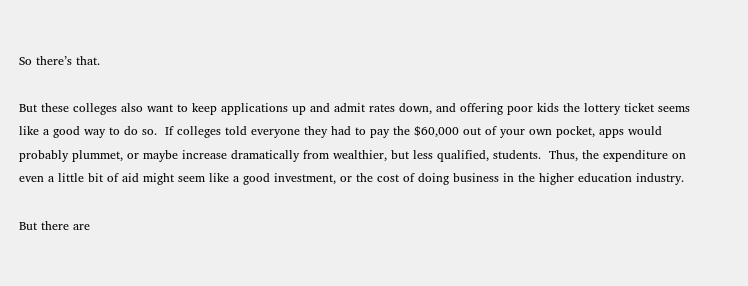So there’s that.

But these colleges also want to keep applications up and admit rates down, and offering poor kids the lottery ticket seems like a good way to do so.  If colleges told everyone they had to pay the $60,000 out of your own pocket, apps would probably plummet, or maybe increase dramatically from wealthier, but less qualified, students.  Thus, the expenditure on even a little bit of aid might seem like a good investment, or the cost of doing business in the higher education industry.

But there are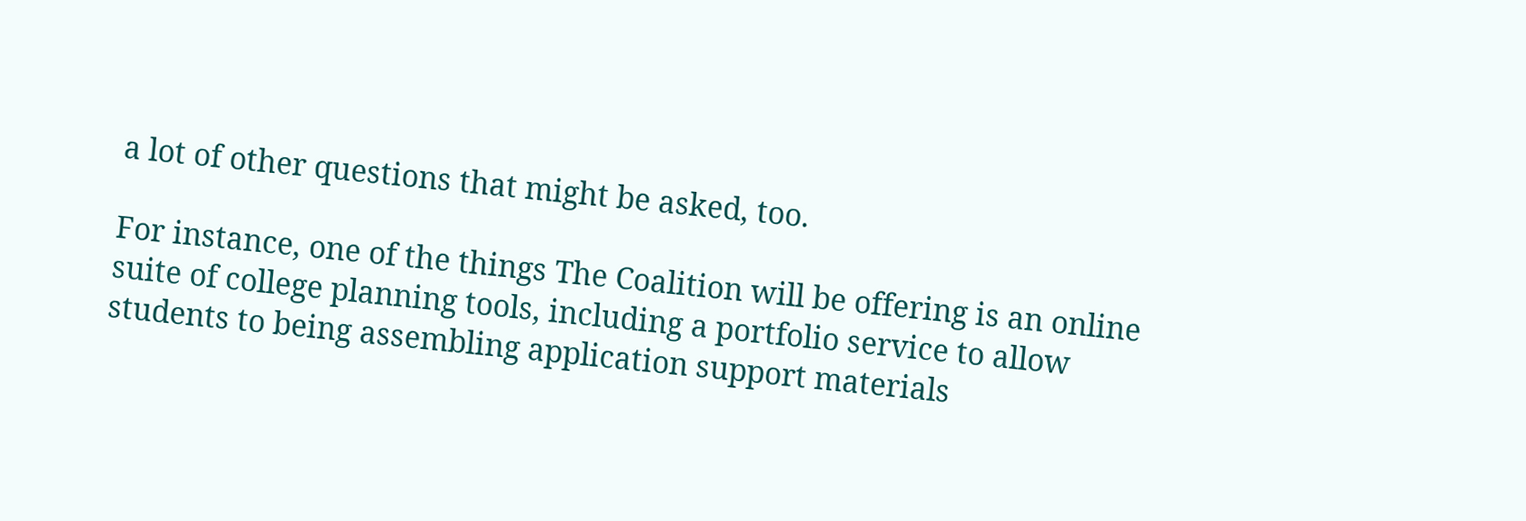a lot of other questions that might be asked, too.

For instance, one of the things The Coalition will be offering is an online suite of college planning tools, including a portfolio service to allow students to being assembling application support materials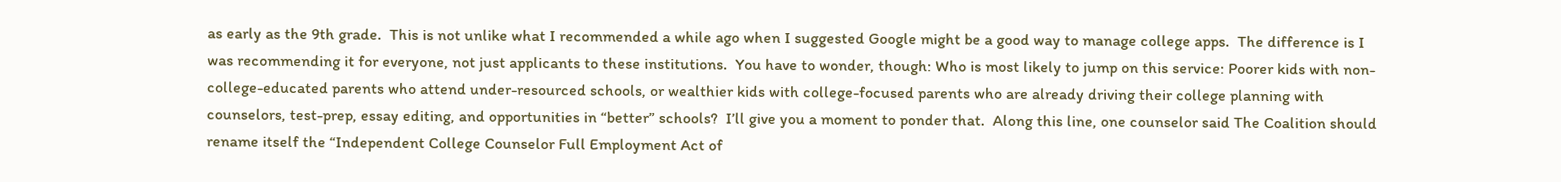as early as the 9th grade.  This is not unlike what I recommended a while ago when I suggested Google might be a good way to manage college apps.  The difference is I was recommending it for everyone, not just applicants to these institutions.  You have to wonder, though: Who is most likely to jump on this service: Poorer kids with non-college-educated parents who attend under-resourced schools, or wealthier kids with college-focused parents who are already driving their college planning with counselors, test-prep, essay editing, and opportunities in “better” schools?  I’ll give you a moment to ponder that.  Along this line, one counselor said The Coalition should rename itself the “Independent College Counselor Full Employment Act of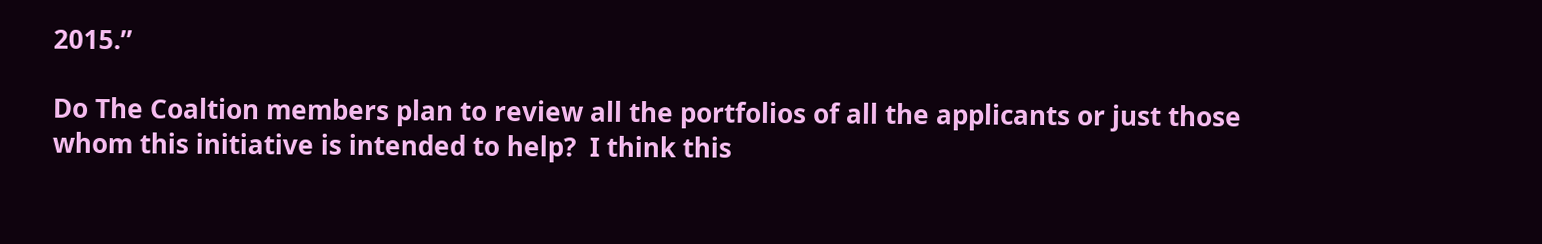2015.”

Do The Coaltion members plan to review all the portfolios of all the applicants or just those whom this initiative is intended to help?  I think this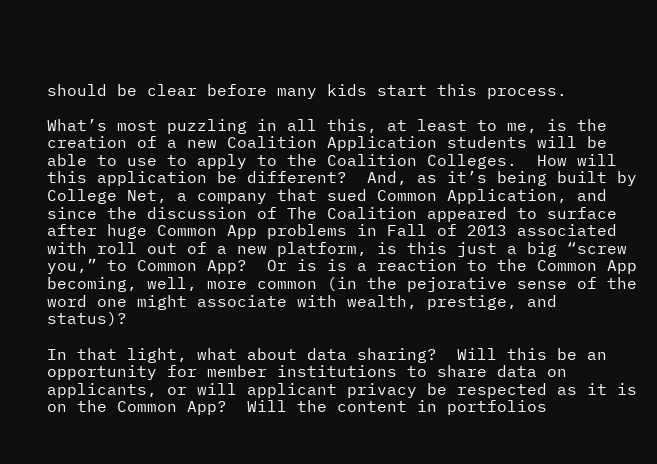should be clear before many kids start this process.

What’s most puzzling in all this, at least to me, is the creation of a new Coalition Application students will be able to use to apply to the Coalition Colleges.  How will this application be different?  And, as it’s being built by College Net, a company that sued Common Application, and since the discussion of The Coalition appeared to surface after huge Common App problems in Fall of 2013 associated with roll out of a new platform, is this just a big “screw you,” to Common App?  Or is is a reaction to the Common App becoming, well, more common (in the pejorative sense of the word one might associate with wealth, prestige, and status)?

In that light, what about data sharing?  Will this be an opportunity for member institutions to share data on applicants, or will applicant privacy be respected as it is on the Common App?  Will the content in portfolios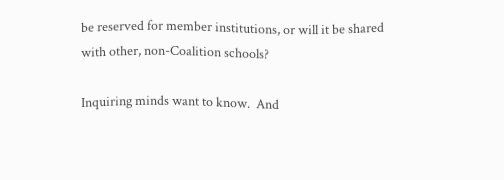be reserved for member institutions, or will it be shared with other, non-Coalition schools?

Inquiring minds want to know.  And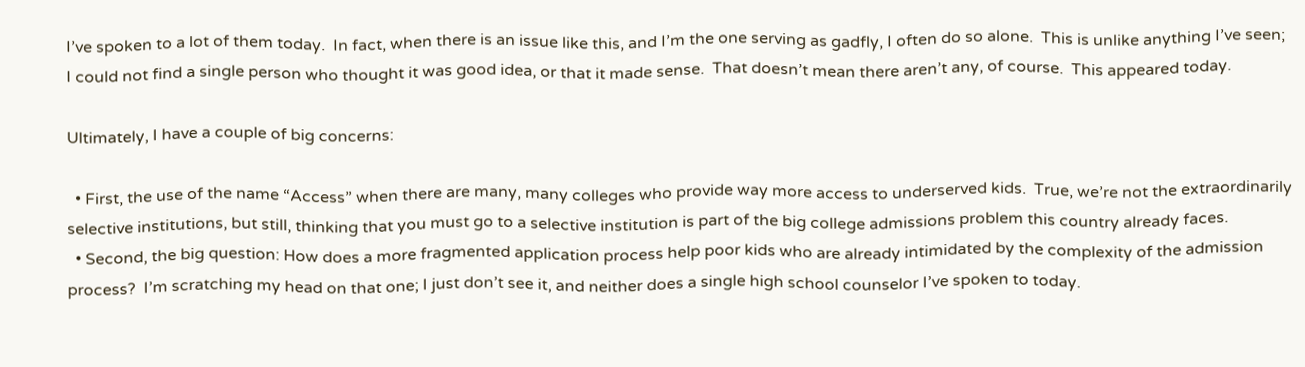I’ve spoken to a lot of them today.  In fact, when there is an issue like this, and I’m the one serving as gadfly, I often do so alone.  This is unlike anything I’ve seen; I could not find a single person who thought it was good idea, or that it made sense.  That doesn’t mean there aren’t any, of course.  This appeared today.

Ultimately, I have a couple of big concerns:

  • First, the use of the name “Access” when there are many, many colleges who provide way more access to underserved kids.  True, we’re not the extraordinarily selective institutions, but still, thinking that you must go to a selective institution is part of the big college admissions problem this country already faces.
  • Second, the big question: How does a more fragmented application process help poor kids who are already intimidated by the complexity of the admission process?  I’m scratching my head on that one; I just don’t see it, and neither does a single high school counselor I’ve spoken to today.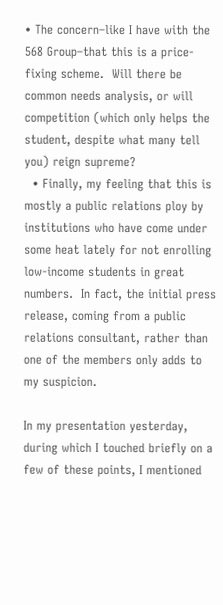• The concern–like I have with the 568 Group–that this is a price-fixing scheme.  Will there be common needs analysis, or will competition (which only helps the student, despite what many tell you) reign supreme?
  • Finally, my feeling that this is mostly a public relations ploy by institutions who have come under some heat lately for not enrolling low-income students in great numbers.  In fact, the initial press release, coming from a public relations consultant, rather than one of the members only adds to my suspicion.

In my presentation yesterday, during which I touched briefly on a few of these points, I mentioned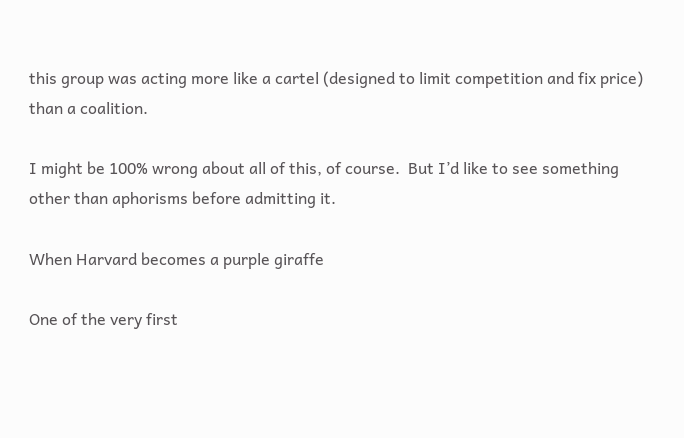this group was acting more like a cartel (designed to limit competition and fix price) than a coalition.

I might be 100% wrong about all of this, of course.  But I’d like to see something other than aphorisms before admitting it.

When Harvard becomes a purple giraffe

One of the very first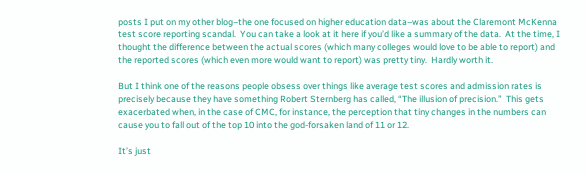posts I put on my other blog–the one focused on higher education data–was about the Claremont McKenna test score reporting scandal.  You can take a look at it here if you’d like a summary of the data.  At the time, I thought the difference between the actual scores (which many colleges would love to be able to report) and the reported scores (which even more would want to report) was pretty tiny.  Hardly worth it.

But I think one of the reasons people obsess over things like average test scores and admission rates is precisely because they have something Robert Sternberg has called, “The illusion of precision.”  This gets exacerbated when, in the case of CMC, for instance, the perception that tiny changes in the numbers can cause you to fall out of the top 10 into the god-forsaken land of 11 or 12.

It’s just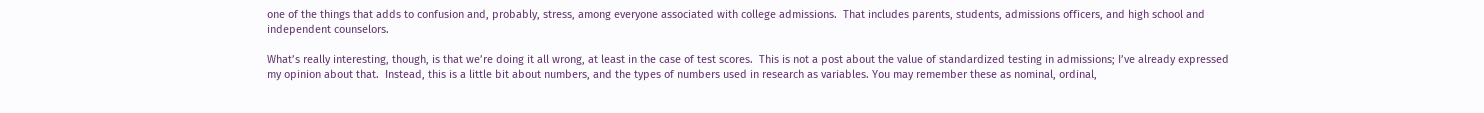one of the things that adds to confusion and, probably, stress, among everyone associated with college admissions.  That includes parents, students, admissions officers, and high school and independent counselors.

What’s really interesting, though, is that we’re doing it all wrong, at least in the case of test scores.  This is not a post about the value of standardized testing in admissions; I’ve already expressed my opinion about that.  Instead, this is a little bit about numbers, and the types of numbers used in research as variables. You may remember these as nominal, ordinal,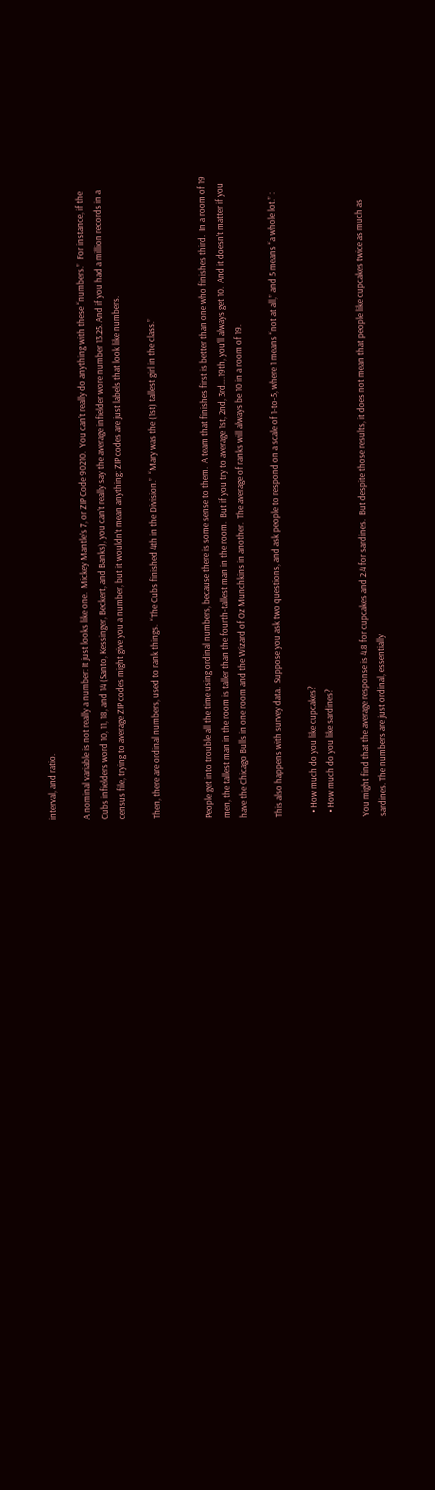interval, and ratio.

A nominal variable is not really a number: It just looks like one.  Mickey Mantle’s 7, or ZIP Code 90210.  You can’t really do anything with these “numbers.”  For instance, if the Cubs infielders word 10, 11, 18, and 14 (Santo, Kessinger, Beckert, and Banks), you can’t really say the average infielder wore number 13.25. And if you had a million records in a census file, trying to average ZIP codes might give you a number, but it wouldn’t mean anything: ZIP codes are just labels that look like numbers.

Then, there are ordinal numbers, used to rank things.  “The Cubs finished 4th in the Division.”  “Mary was the (1st) tallest girl in the class.”


People get into trouble all the time using ordinal numbers, because there is some sense to them.  A team that finishes first is better than one who finishes third.  In a room of 19 men, the tallest man in the room is taller than the fourth-tallest man in the room.  But if you try to average 1st, 2nd, 3rd….19th, you’ll always get 10.  And it doesn’t matter if you have the Chicago Bulls in one room and the Wizard of Oz Munchkins in another.  The average of ranks will always be 10 in a room of 19.

This also happens with survey data.  Suppose you ask two questions, and ask people to respond on a scale of 1-to-5, where 1 means “not at all,” and 5 means “a whole lot.” :

  • How much do you like cupcakes?
  • How much do you like sardines?

You might find that the average response is 4.8 for cupcakes and 2.4 for sardines.  But despite those results, it does not mean that people like cupcakes twice as much as sardines. The numbers are just ordinal, essentially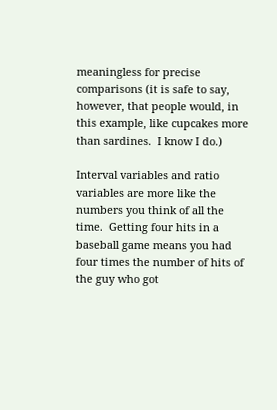meaningless for precise comparisons (it is safe to say, however, that people would, in this example, like cupcakes more than sardines.  I know I do.)

Interval variables and ratio variables are more like the numbers you think of all the time.  Getting four hits in a baseball game means you had four times the number of hits of the guy who got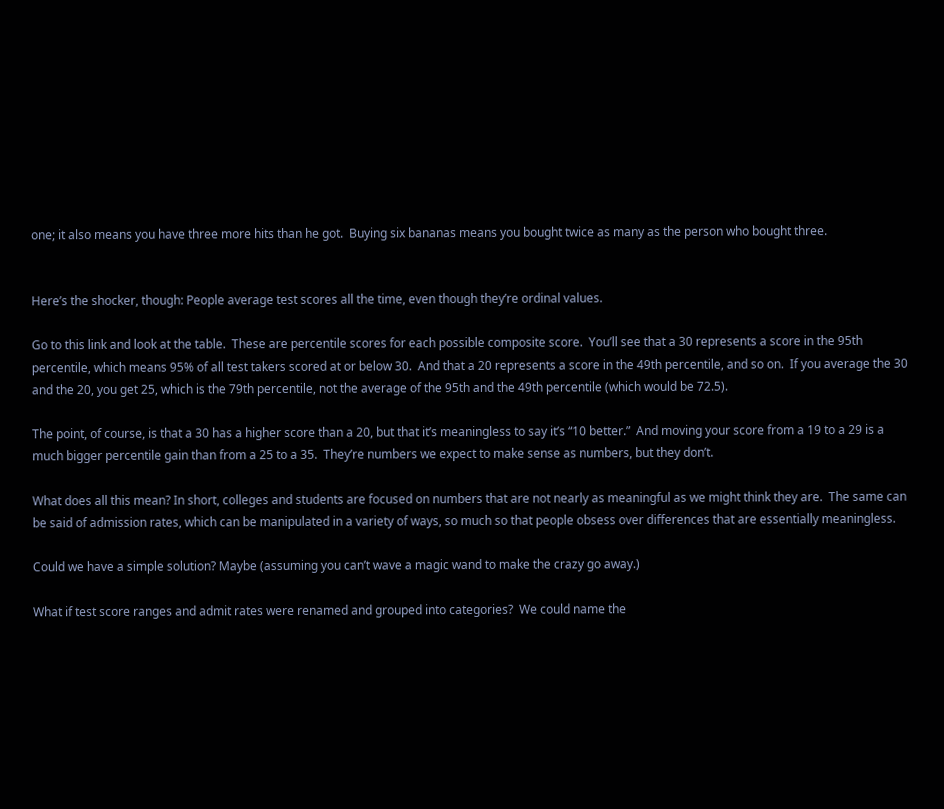one; it also means you have three more hits than he got.  Buying six bananas means you bought twice as many as the person who bought three.


Here’s the shocker, though: People average test scores all the time, even though they’re ordinal values.

Go to this link and look at the table.  These are percentile scores for each possible composite score.  You’ll see that a 30 represents a score in the 95th percentile, which means 95% of all test takers scored at or below 30.  And that a 20 represents a score in the 49th percentile, and so on.  If you average the 30 and the 20, you get 25, which is the 79th percentile, not the average of the 95th and the 49th percentile (which would be 72.5).

The point, of course, is that a 30 has a higher score than a 20, but that it’s meaningless to say it’s “10 better.”  And moving your score from a 19 to a 29 is a much bigger percentile gain than from a 25 to a 35.  They’re numbers we expect to make sense as numbers, but they don’t.

What does all this mean? In short, colleges and students are focused on numbers that are not nearly as meaningful as we might think they are.  The same can be said of admission rates, which can be manipulated in a variety of ways, so much so that people obsess over differences that are essentially meaningless.

Could we have a simple solution? Maybe (assuming you can’t wave a magic wand to make the crazy go away.)

What if test score ranges and admit rates were renamed and grouped into categories?  We could name the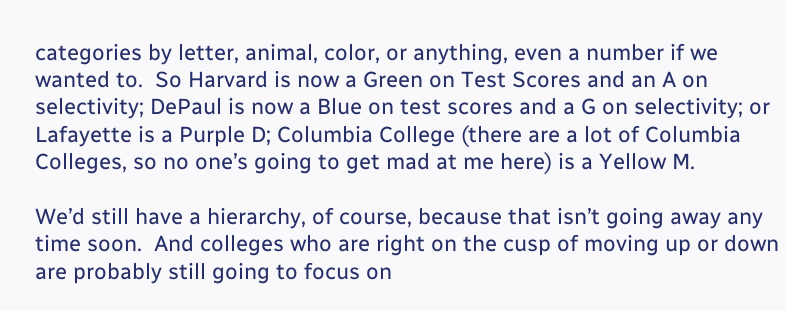categories by letter, animal, color, or anything, even a number if we wanted to.  So Harvard is now a Green on Test Scores and an A on selectivity; DePaul is now a Blue on test scores and a G on selectivity; or Lafayette is a Purple D; Columbia College (there are a lot of Columbia Colleges, so no one’s going to get mad at me here) is a Yellow M.

We’d still have a hierarchy, of course, because that isn’t going away any time soon.  And colleges who are right on the cusp of moving up or down are probably still going to focus on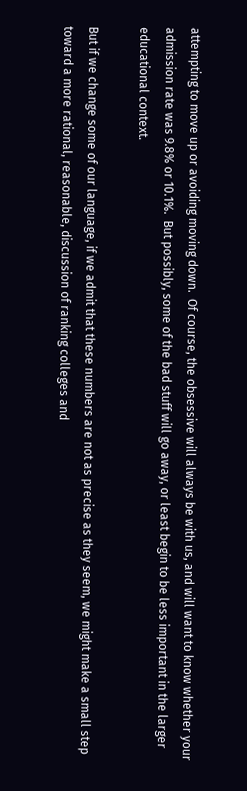attempting to move up or avoiding moving down.  Of course, the obsessive will always be with us, and will want to know whether your admission rate was 9.8% or 10.1%.  But possibly, some of the bad stuff will go away, or least begin to be less important in the larger educational context.

But if we change some of our language, if we admit that these numbers are not as precise as they seem, we might make a small step toward a more rational, reasonable, discussion of ranking colleges and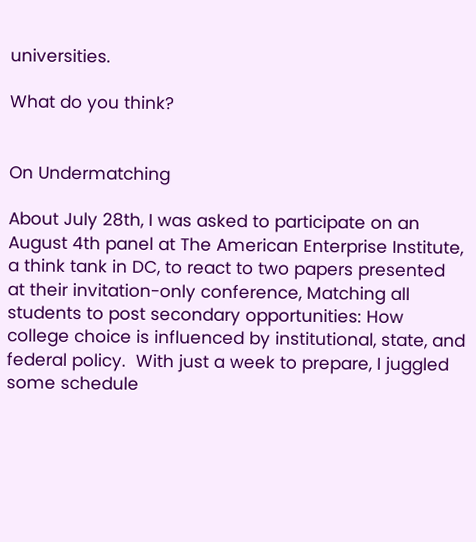universities.

What do you think?


On Undermatching

About July 28th, I was asked to participate on an August 4th panel at The American Enterprise Institute, a think tank in DC, to react to two papers presented at their invitation-only conference, Matching all students to post secondary opportunities: How college choice is influenced by institutional, state, and federal policy.  With just a week to prepare, I juggled some schedule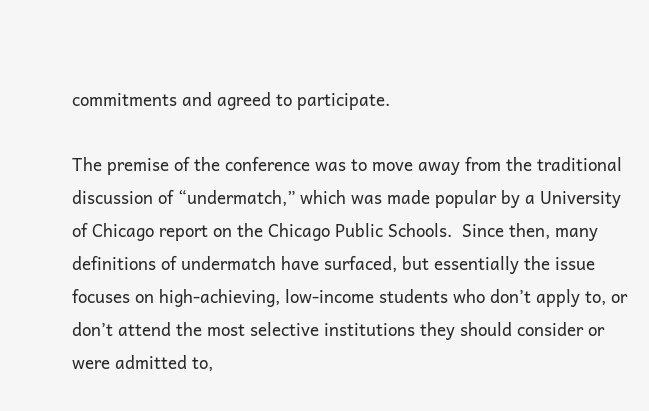commitments and agreed to participate.

The premise of the conference was to move away from the traditional discussion of “undermatch,” which was made popular by a University of Chicago report on the Chicago Public Schools.  Since then, many definitions of undermatch have surfaced, but essentially the issue focuses on high-achieving, low-income students who don’t apply to, or don’t attend the most selective institutions they should consider or were admitted to,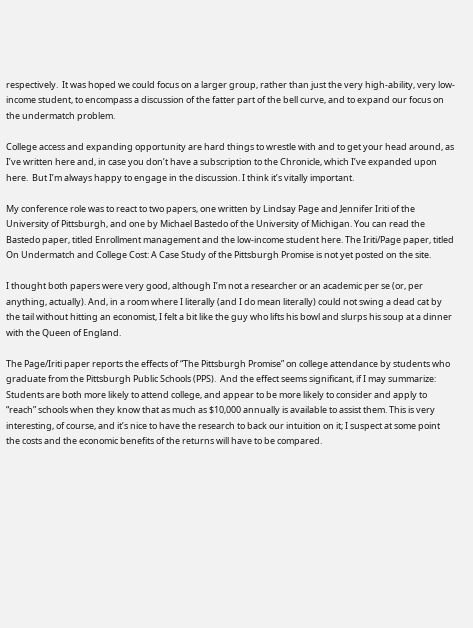respectively.  It was hoped we could focus on a larger group, rather than just the very high-ability, very low-income student, to encompass a discussion of the fatter part of the bell curve, and to expand our focus on the undermatch problem.

College access and expanding opportunity are hard things to wrestle with and to get your head around, as I’ve written here and, in case you don’t have a subscription to the Chronicle, which I’ve expanded upon here.  But I’m always happy to engage in the discussion. I think it’s vitally important.

My conference role was to react to two papers, one written by Lindsay Page and Jennifer Iriti of the University of Pittsburgh, and one by Michael Bastedo of the University of Michigan. You can read the Bastedo paper, titled Enrollment management and the low-income student here. The Iriti/Page paper, titled On Undermatch and College Cost: A Case Study of the Pittsburgh Promise is not yet posted on the site.

I thought both papers were very good, although I’m not a researcher or an academic per se (or, per anything, actually). And, in a room where I literally (and I do mean literally) could not swing a dead cat by the tail without hitting an economist, I felt a bit like the guy who lifts his bowl and slurps his soup at a dinner with the Queen of England.

The Page/Iriti paper reports the effects of “The Pittsburgh Promise” on college attendance by students who graduate from the Pittsburgh Public Schools (PPS).  And the effect seems significant, if I may summarize: Students are both more likely to attend college, and appear to be more likely to consider and apply to “reach” schools when they know that as much as $10,000 annually is available to assist them. This is very interesting, of course, and it’s nice to have the research to back our intuition on it; I suspect at some point the costs and the economic benefits of the returns will have to be compared.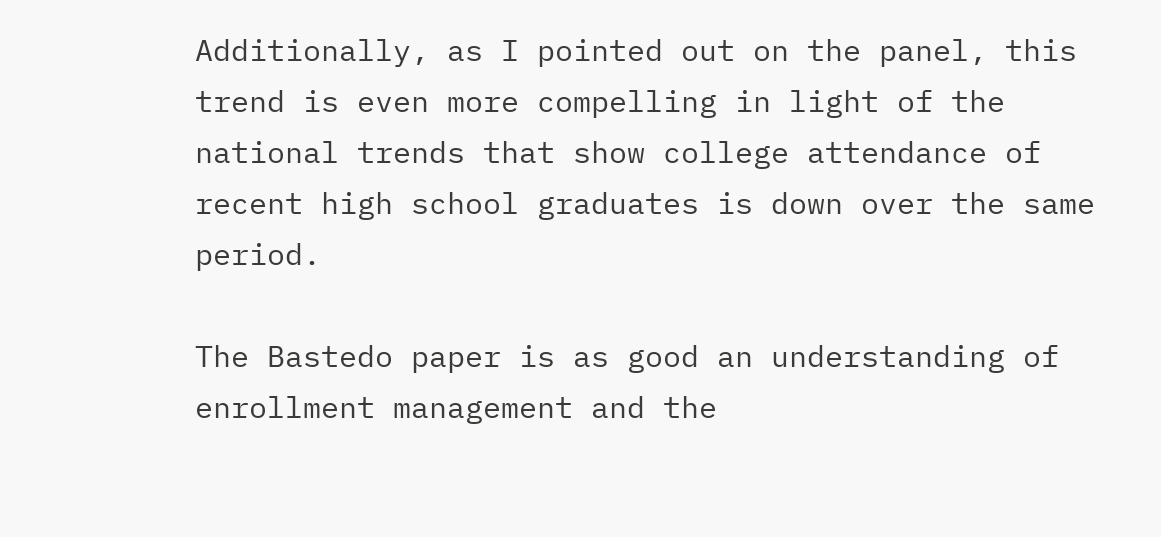Additionally, as I pointed out on the panel, this trend is even more compelling in light of the national trends that show college attendance of recent high school graduates is down over the same period.

The Bastedo paper is as good an understanding of enrollment management and the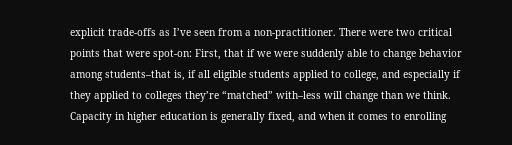explicit trade-offs as I’ve seen from a non-practitioner. There were two critical points that were spot-on: First, that if we were suddenly able to change behavior among students–that is, if all eligible students applied to college, and especially if they applied to colleges they’re “matched” with–less will change than we think.  Capacity in higher education is generally fixed, and when it comes to enrolling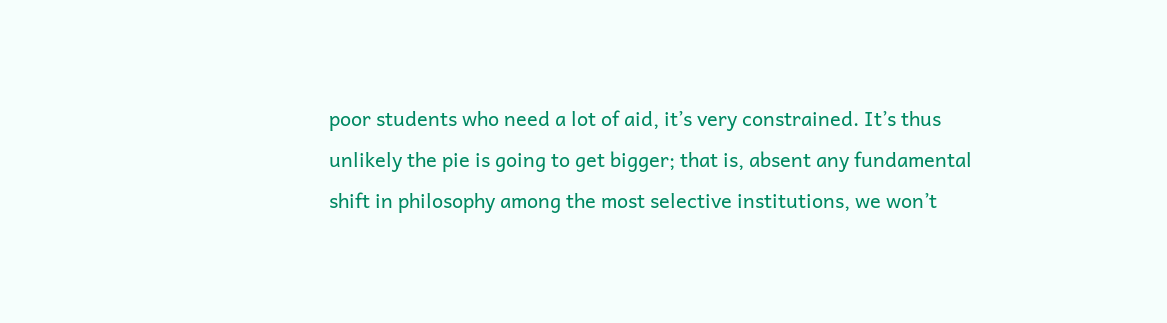poor students who need a lot of aid, it’s very constrained. It’s thus unlikely the pie is going to get bigger; that is, absent any fundamental shift in philosophy among the most selective institutions, we won’t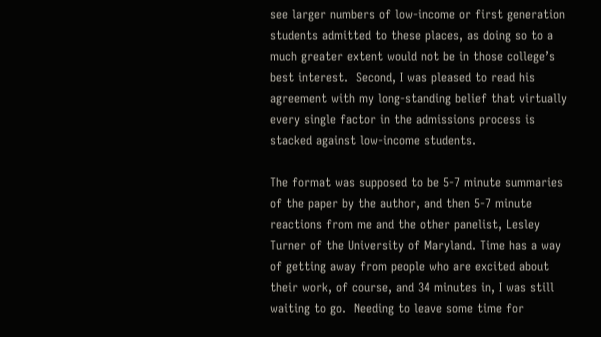see larger numbers of low-income or first generation students admitted to these places, as doing so to a much greater extent would not be in those college’s best interest.  Second, I was pleased to read his agreement with my long-standing belief that virtually every single factor in the admissions process is stacked against low-income students.

The format was supposed to be 5-7 minute summaries of the paper by the author, and then 5-7 minute reactions from me and the other panelist, Lesley Turner of the University of Maryland. Time has a way of getting away from people who are excited about their work, of course, and 34 minutes in, I was still waiting to go.  Needing to leave some time for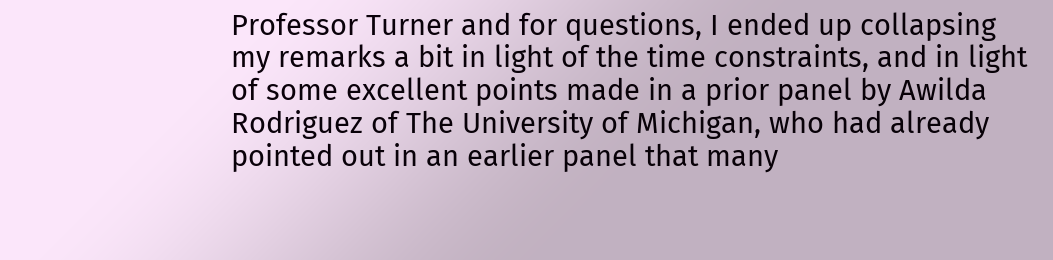Professor Turner and for questions, I ended up collapsing my remarks a bit in light of the time constraints, and in light of some excellent points made in a prior panel by Awilda Rodriguez of The University of Michigan, who had already pointed out in an earlier panel that many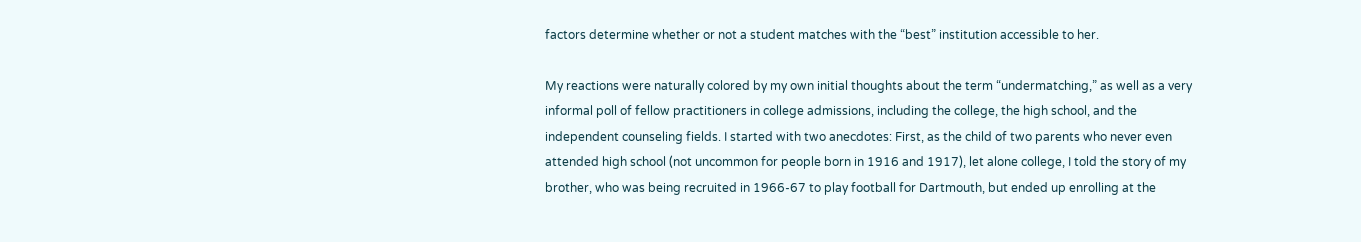factors determine whether or not a student matches with the “best” institution accessible to her.

My reactions were naturally colored by my own initial thoughts about the term “undermatching,” as well as a very informal poll of fellow practitioners in college admissions, including the college, the high school, and the independent counseling fields. I started with two anecdotes: First, as the child of two parents who never even attended high school (not uncommon for people born in 1916 and 1917), let alone college, I told the story of my brother, who was being recruited in 1966-67 to play football for Dartmouth, but ended up enrolling at the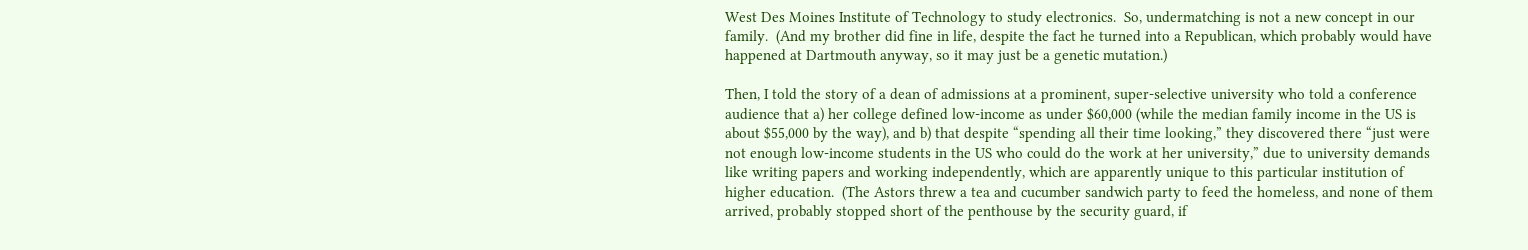West Des Moines Institute of Technology to study electronics.  So, undermatching is not a new concept in our family.  (And my brother did fine in life, despite the fact he turned into a Republican, which probably would have happened at Dartmouth anyway, so it may just be a genetic mutation.)

Then, I told the story of a dean of admissions at a prominent, super-selective university who told a conference audience that a) her college defined low-income as under $60,000 (while the median family income in the US is about $55,000 by the way), and b) that despite “spending all their time looking,” they discovered there “just were not enough low-income students in the US who could do the work at her university,” due to university demands like writing papers and working independently, which are apparently unique to this particular institution of higher education.  (The Astors threw a tea and cucumber sandwich party to feed the homeless, and none of them arrived, probably stopped short of the penthouse by the security guard, if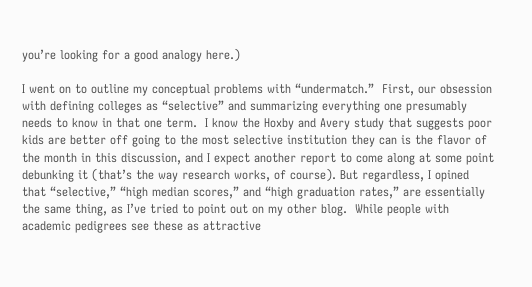you’re looking for a good analogy here.)

I went on to outline my conceptual problems with “undermatch.”  First, our obsession with defining colleges as “selective” and summarizing everything one presumably needs to know in that one term.  I know the Hoxby and Avery study that suggests poor kids are better off going to the most selective institution they can is the flavor of the month in this discussion, and I expect another report to come along at some point debunking it (that’s the way research works, of course). But regardless, I opined that “selective,” “high median scores,” and “high graduation rates,” are essentially the same thing, as I’ve tried to point out on my other blog.  While people with academic pedigrees see these as attractive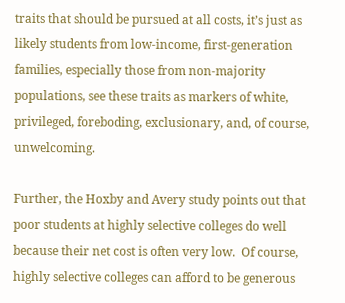traits that should be pursued at all costs, it’s just as likely students from low-income, first-generation families, especially those from non-majority populations, see these traits as markers of white, privileged, foreboding, exclusionary, and, of course, unwelcoming.

Further, the Hoxby and Avery study points out that poor students at highly selective colleges do well because their net cost is often very low.  Of course, highly selective colleges can afford to be generous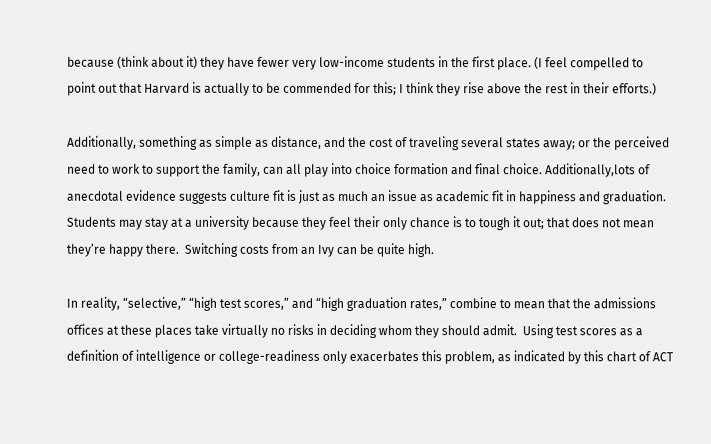because (think about it) they have fewer very low-income students in the first place. (I feel compelled to point out that Harvard is actually to be commended for this; I think they rise above the rest in their efforts.)

Additionally, something as simple as distance, and the cost of traveling several states away; or the perceived need to work to support the family, can all play into choice formation and final choice. Additionally,lots of anecdotal evidence suggests culture fit is just as much an issue as academic fit in happiness and graduation. Students may stay at a university because they feel their only chance is to tough it out; that does not mean they’re happy there.  Switching costs from an Ivy can be quite high.

In reality, “selective,” “high test scores,” and “high graduation rates,” combine to mean that the admissions offices at these places take virtually no risks in deciding whom they should admit.  Using test scores as a definition of intelligence or college-readiness only exacerbates this problem, as indicated by this chart of ACT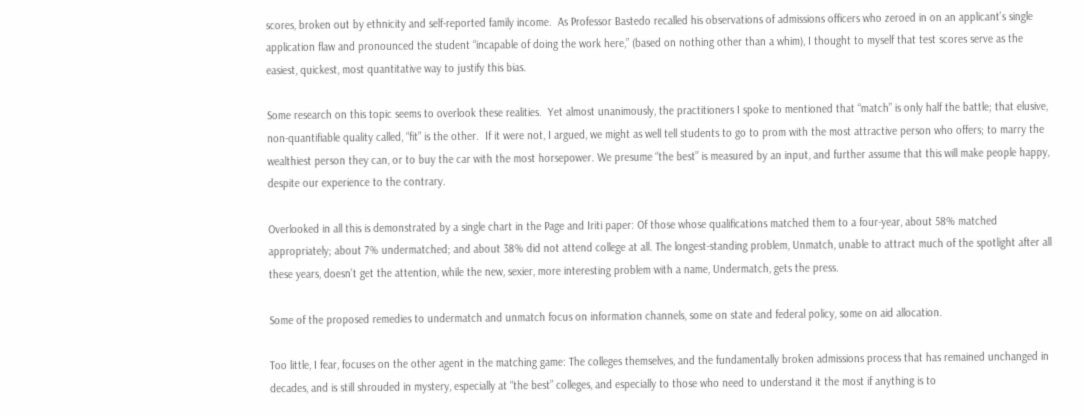scores, broken out by ethnicity and self-reported family income.  As Professor Bastedo recalled his observations of admissions officers who zeroed in on an applicant’s single application flaw and pronounced the student “incapable of doing the work here,” (based on nothing other than a whim), I thought to myself that test scores serve as the easiest, quickest, most quantitative way to justify this bias.

Some research on this topic seems to overlook these realities.  Yet almost unanimously, the practitioners I spoke to mentioned that “match” is only half the battle; that elusive, non-quantifiable quality called, “fit” is the other.  If it were not, I argued, we might as well tell students to go to prom with the most attractive person who offers; to marry the wealthiest person they can, or to buy the car with the most horsepower. We presume “the best” is measured by an input, and further assume that this will make people happy, despite our experience to the contrary.

Overlooked in all this is demonstrated by a single chart in the Page and Iriti paper: Of those whose qualifications matched them to a four-year, about 58% matched appropriately; about 7% undermatched; and about 38% did not attend college at all. The longest-standing problem, Unmatch, unable to attract much of the spotlight after all these years, doesn’t get the attention, while the new, sexier, more interesting problem with a name, Undermatch, gets the press.

Some of the proposed remedies to undermatch and unmatch focus on information channels, some on state and federal policy, some on aid allocation.

Too little, I fear, focuses on the other agent in the matching game: The colleges themselves, and the fundamentally broken admissions process that has remained unchanged in decades, and is still shrouded in mystery, especially at “the best” colleges, and especially to those who need to understand it the most if anything is to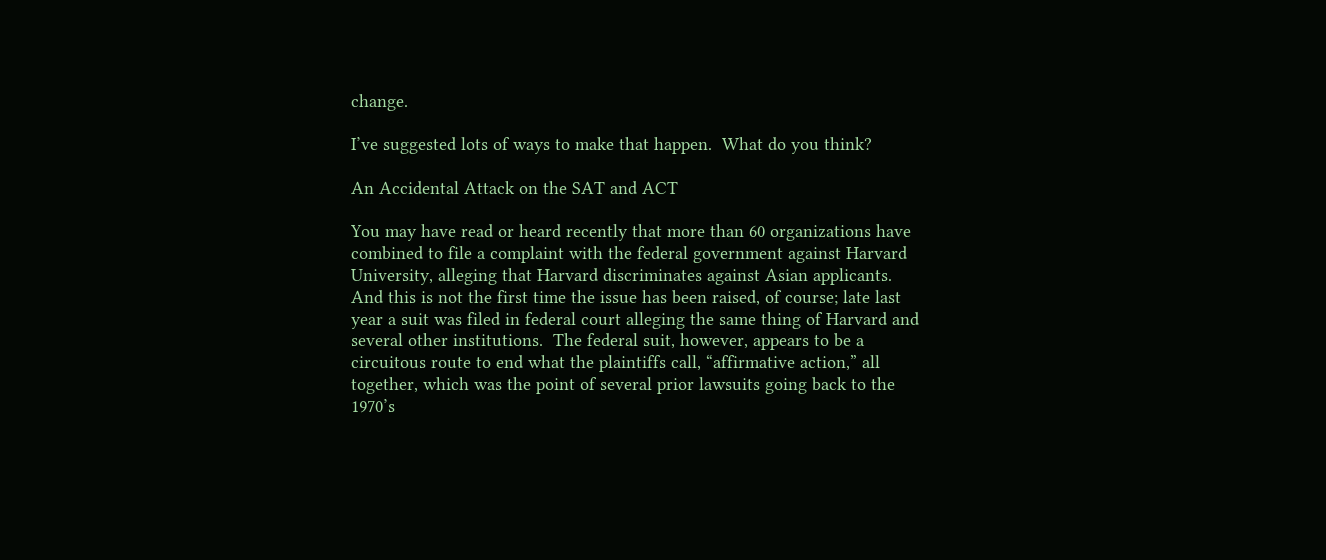change.

I’ve suggested lots of ways to make that happen.  What do you think?

An Accidental Attack on the SAT and ACT

You may have read or heard recently that more than 60 organizations have combined to file a complaint with the federal government against Harvard University, alleging that Harvard discriminates against Asian applicants.  And this is not the first time the issue has been raised, of course; late last year a suit was filed in federal court alleging the same thing of Harvard and several other institutions.  The federal suit, however, appears to be a circuitous route to end what the plaintiffs call, “affirmative action,” all together, which was the point of several prior lawsuits going back to the 1970’s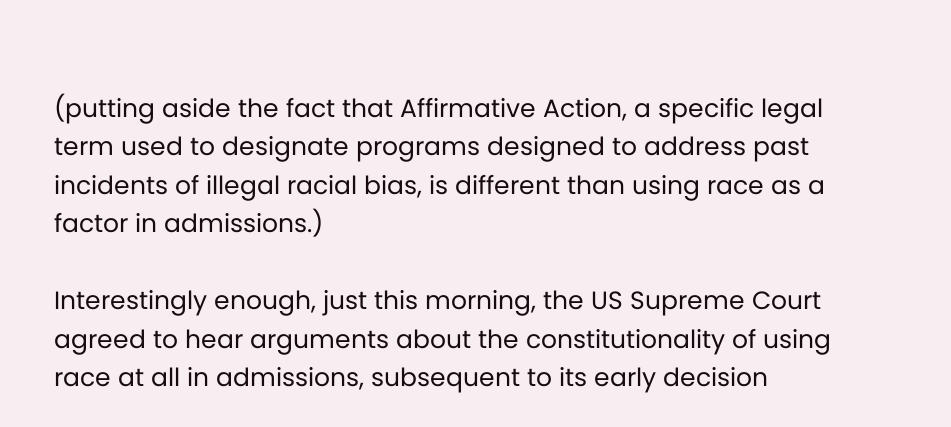(putting aside the fact that Affirmative Action, a specific legal term used to designate programs designed to address past incidents of illegal racial bias, is different than using race as a factor in admissions.)

Interestingly enough, just this morning, the US Supreme Court agreed to hear arguments about the constitutionality of using race at all in admissions, subsequent to its early decision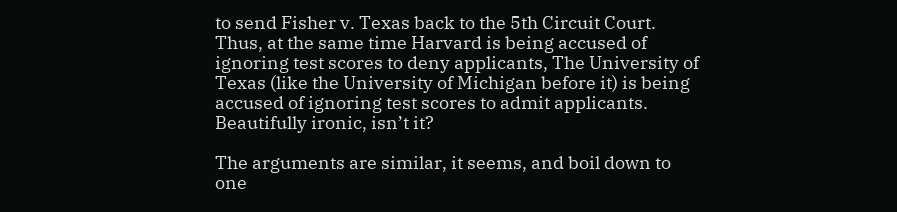to send Fisher v. Texas back to the 5th Circuit Court. Thus, at the same time Harvard is being accused of ignoring test scores to deny applicants, The University of Texas (like the University of Michigan before it) is being accused of ignoring test scores to admit applicants. Beautifully ironic, isn’t it?

The arguments are similar, it seems, and boil down to one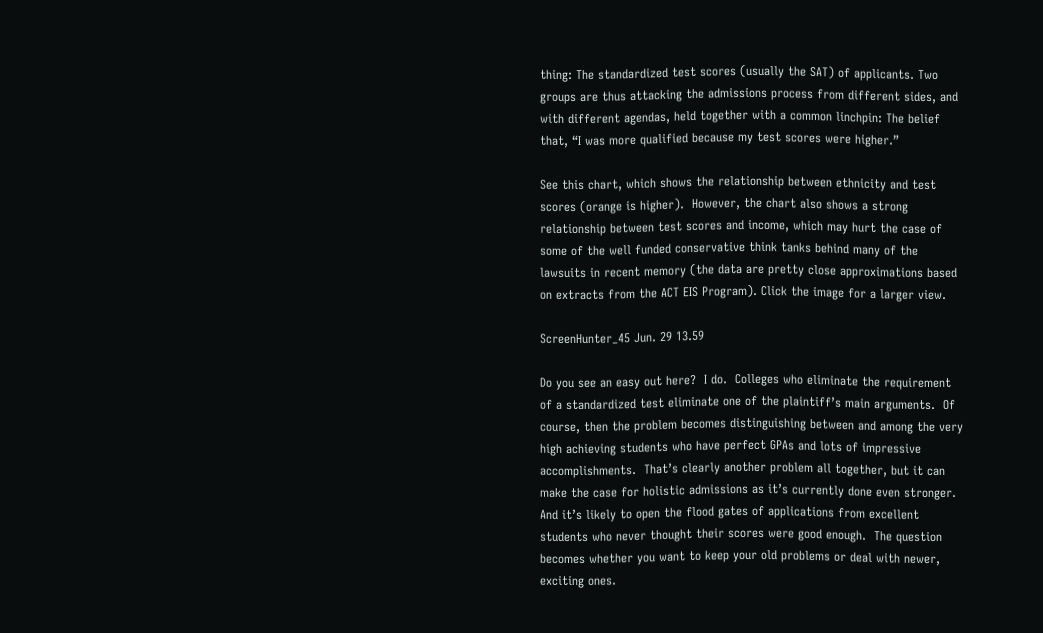thing: The standardized test scores (usually the SAT) of applicants. Two groups are thus attacking the admissions process from different sides, and with different agendas, held together with a common linchpin: The belief that, “I was more qualified because my test scores were higher.”

See this chart, which shows the relationship between ethnicity and test scores (orange is higher).  However, the chart also shows a strong relationship between test scores and income, which may hurt the case of some of the well funded conservative think tanks behind many of the lawsuits in recent memory (the data are pretty close approximations based on extracts from the ACT EIS Program). Click the image for a larger view.

ScreenHunter_45 Jun. 29 13.59

Do you see an easy out here?  I do.  Colleges who eliminate the requirement of a standardized test eliminate one of the plaintiff’s main arguments.  Of course, then the problem becomes distinguishing between and among the very high achieving students who have perfect GPAs and lots of impressive accomplishments.  That’s clearly another problem all together, but it can make the case for holistic admissions as it’s currently done even stronger. And it’s likely to open the flood gates of applications from excellent students who never thought their scores were good enough.  The question becomes whether you want to keep your old problems or deal with newer, exciting ones.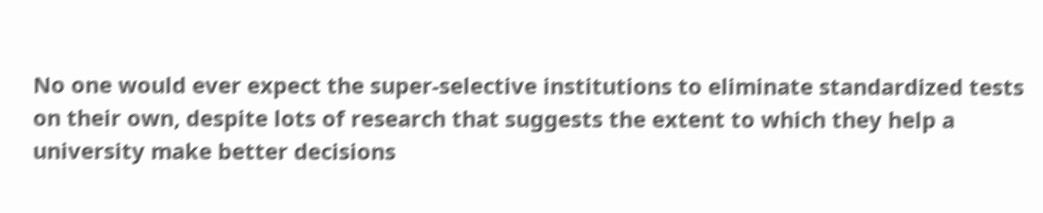No one would ever expect the super-selective institutions to eliminate standardized tests on their own, despite lots of research that suggests the extent to which they help a university make better decisions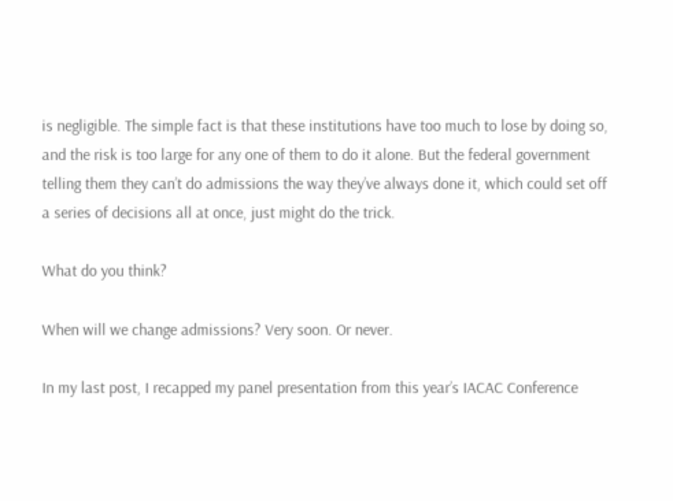is negligible. The simple fact is that these institutions have too much to lose by doing so, and the risk is too large for any one of them to do it alone. But the federal government telling them they can’t do admissions the way they’ve always done it, which could set off a series of decisions all at once, just might do the trick.

What do you think?

When will we change admissions? Very soon. Or never.

In my last post, I recapped my panel presentation from this year’s IACAC Conference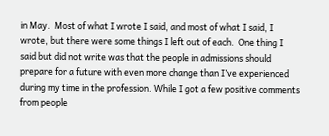in May.  Most of what I wrote I said, and most of what I said, I wrote, but there were some things I left out of each.  One thing I said but did not write was that the people in admissions should prepare for a future with even more change than I’ve experienced during my time in the profession. While I got a few positive comments from people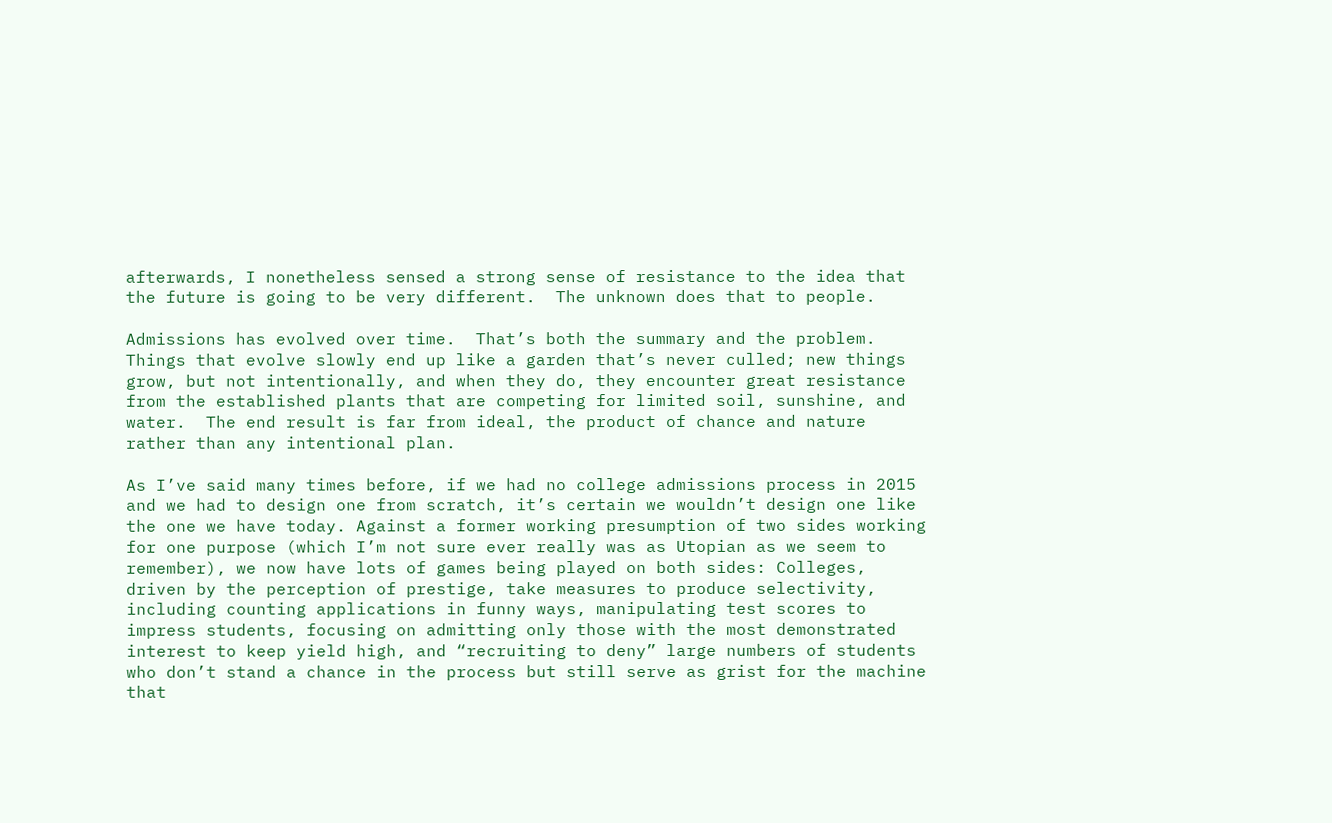afterwards, I nonetheless sensed a strong sense of resistance to the idea that the future is going to be very different.  The unknown does that to people.

Admissions has evolved over time.  That’s both the summary and the problem.  Things that evolve slowly end up like a garden that’s never culled; new things grow, but not intentionally, and when they do, they encounter great resistance from the established plants that are competing for limited soil, sunshine, and water.  The end result is far from ideal, the product of chance and nature rather than any intentional plan.

As I’ve said many times before, if we had no college admissions process in 2015 and we had to design one from scratch, it’s certain we wouldn’t design one like the one we have today. Against a former working presumption of two sides working for one purpose (which I’m not sure ever really was as Utopian as we seem to remember), we now have lots of games being played on both sides: Colleges, driven by the perception of prestige, take measures to produce selectivity, including counting applications in funny ways, manipulating test scores to impress students, focusing on admitting only those with the most demonstrated interest to keep yield high, and “recruiting to deny” large numbers of students who don’t stand a chance in the process but still serve as grist for the machine that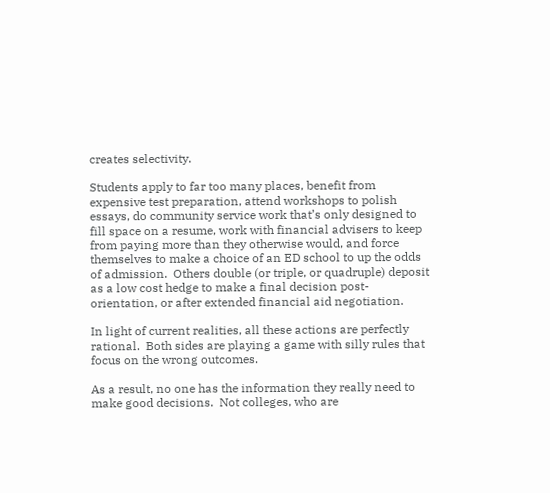creates selectivity.

Students apply to far too many places, benefit from expensive test preparation, attend workshops to polish essays, do community service work that’s only designed to fill space on a resume, work with financial advisers to keep from paying more than they otherwise would, and force themselves to make a choice of an ED school to up the odds of admission.  Others double (or triple, or quadruple) deposit as a low cost hedge to make a final decision post-orientation, or after extended financial aid negotiation.

In light of current realities, all these actions are perfectly rational.  Both sides are playing a game with silly rules that focus on the wrong outcomes.

As a result, no one has the information they really need to make good decisions.  Not colleges, who are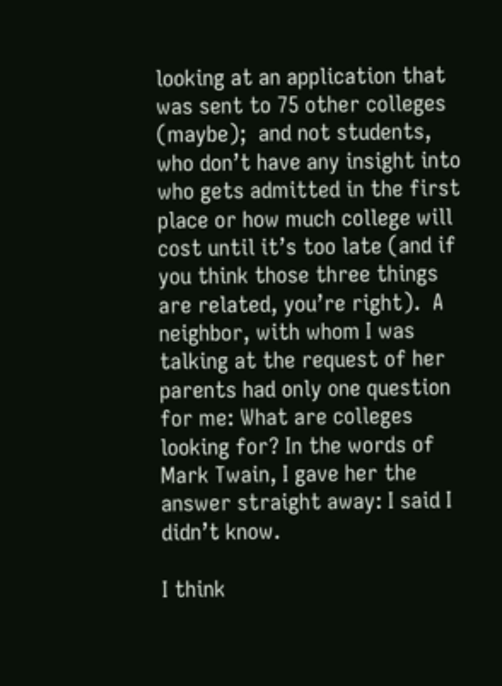looking at an application that was sent to 75 other colleges (maybe);  and not students, who don’t have any insight into who gets admitted in the first place or how much college will cost until it’s too late (and if you think those three things are related, you’re right).  A neighbor, with whom I was talking at the request of her parents had only one question for me: What are colleges looking for? In the words of Mark Twain, I gave her the answer straight away: I said I didn’t know.

I think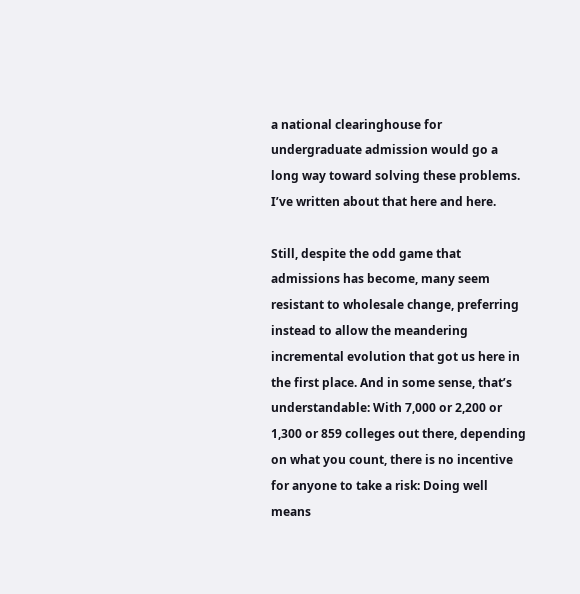a national clearinghouse for undergraduate admission would go a long way toward solving these problems.  I’ve written about that here and here.

Still, despite the odd game that admissions has become, many seem resistant to wholesale change, preferring instead to allow the meandering incremental evolution that got us here in the first place. And in some sense, that’s understandable: With 7,000 or 2,200 or 1,300 or 859 colleges out there, depending on what you count, there is no incentive for anyone to take a risk: Doing well means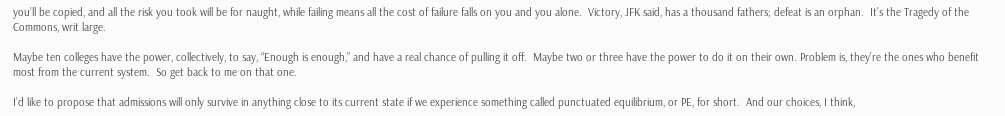you’ll be copied, and all the risk you took will be for naught, while failing means all the cost of failure falls on you and you alone.  Victory, JFK said, has a thousand fathers; defeat is an orphan.  It’s the Tragedy of the Commons, writ large.

Maybe ten colleges have the power, collectively, to say, “Enough is enough,” and have a real chance of pulling it off.  Maybe two or three have the power to do it on their own. Problem is, they’re the ones who benefit most from the current system.  So get back to me on that one.

I’d like to propose that admissions will only survive in anything close to its current state if we experience something called punctuated equilibrium, or PE, for short.  And our choices, I think,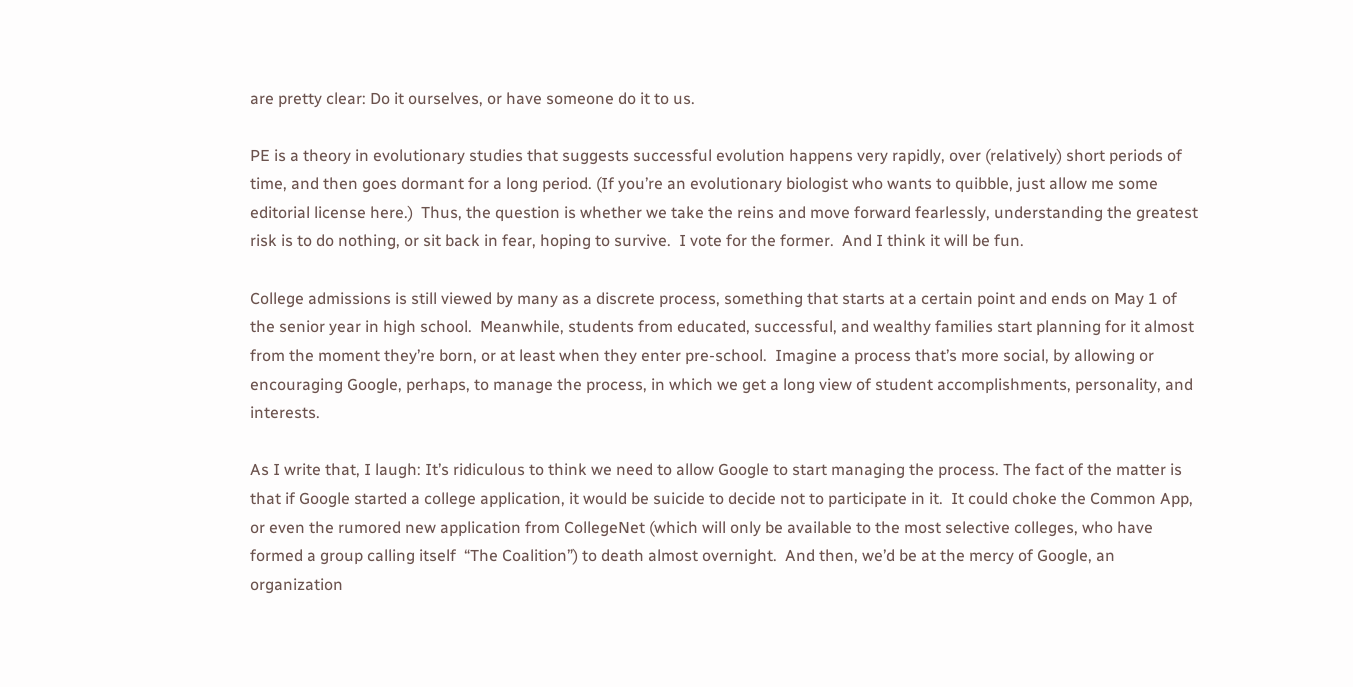are pretty clear: Do it ourselves, or have someone do it to us.

PE is a theory in evolutionary studies that suggests successful evolution happens very rapidly, over (relatively) short periods of time, and then goes dormant for a long period. (If you’re an evolutionary biologist who wants to quibble, just allow me some editorial license here.)  Thus, the question is whether we take the reins and move forward fearlessly, understanding the greatest risk is to do nothing, or sit back in fear, hoping to survive.  I vote for the former.  And I think it will be fun.

College admissions is still viewed by many as a discrete process, something that starts at a certain point and ends on May 1 of the senior year in high school.  Meanwhile, students from educated, successful, and wealthy families start planning for it almost from the moment they’re born, or at least when they enter pre-school.  Imagine a process that’s more social, by allowing or encouraging Google, perhaps, to manage the process, in which we get a long view of student accomplishments, personality, and interests.

As I write that, I laugh: It’s ridiculous to think we need to allow Google to start managing the process. The fact of the matter is that if Google started a college application, it would be suicide to decide not to participate in it.  It could choke the Common App, or even the rumored new application from CollegeNet (which will only be available to the most selective colleges, who have formed a group calling itself  “The Coalition”) to death almost overnight.  And then, we’d be at the mercy of Google, an organization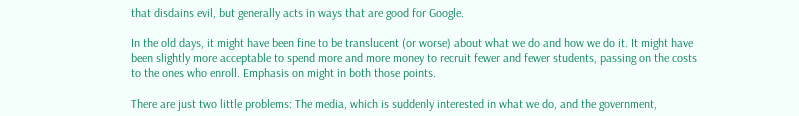that disdains evil, but generally acts in ways that are good for Google.

In the old days, it might have been fine to be translucent (or worse) about what we do and how we do it. It might have been slightly more acceptable to spend more and more money to recruit fewer and fewer students, passing on the costs to the ones who enroll. Emphasis on might in both those points.

There are just two little problems: The media, which is suddenly interested in what we do, and the government,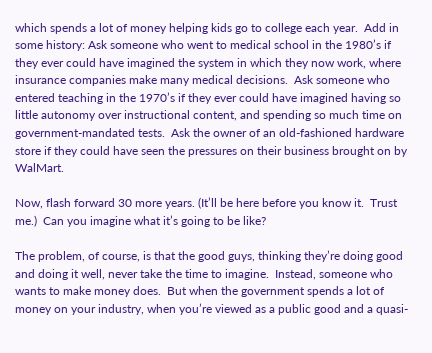which spends a lot of money helping kids go to college each year.  Add in some history: Ask someone who went to medical school in the 1980’s if they ever could have imagined the system in which they now work, where insurance companies make many medical decisions.  Ask someone who entered teaching in the 1970’s if they ever could have imagined having so little autonomy over instructional content, and spending so much time on government-mandated tests.  Ask the owner of an old-fashioned hardware store if they could have seen the pressures on their business brought on by WalMart.

Now, flash forward 30 more years. (It’ll be here before you know it.  Trust me.)  Can you imagine what it’s going to be like?

The problem, of course, is that the good guys, thinking they’re doing good and doing it well, never take the time to imagine.  Instead, someone who wants to make money does.  But when the government spends a lot of money on your industry, when you’re viewed as a public good and a quasi-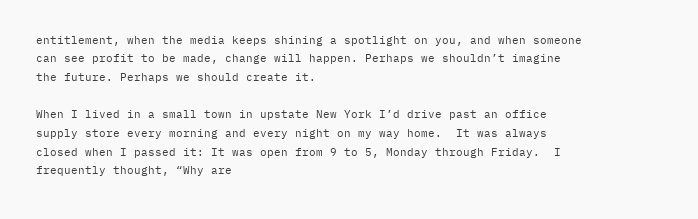entitlement, when the media keeps shining a spotlight on you, and when someone can see profit to be made, change will happen. Perhaps we shouldn’t imagine the future. Perhaps we should create it.

When I lived in a small town in upstate New York I’d drive past an office supply store every morning and every night on my way home.  It was always closed when I passed it: It was open from 9 to 5, Monday through Friday.  I frequently thought, “Why are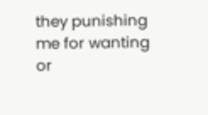they punishing me for wanting or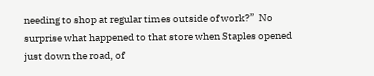needing to shop at regular times outside of work?”  No surprise what happened to that store when Staples opened just down the road, of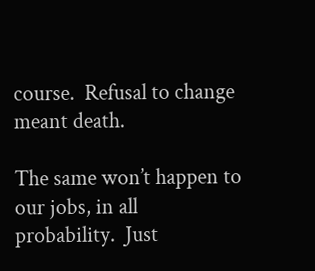course.  Refusal to change meant death.

The same won’t happen to our jobs, in all probability.  Just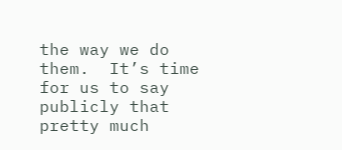the way we do them.  It’s time for us to say publicly that pretty much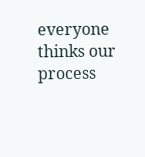everyone thinks our process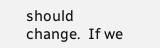should change.  If we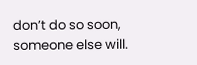don’t do so soon, someone else will.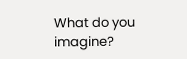What do you imagine?